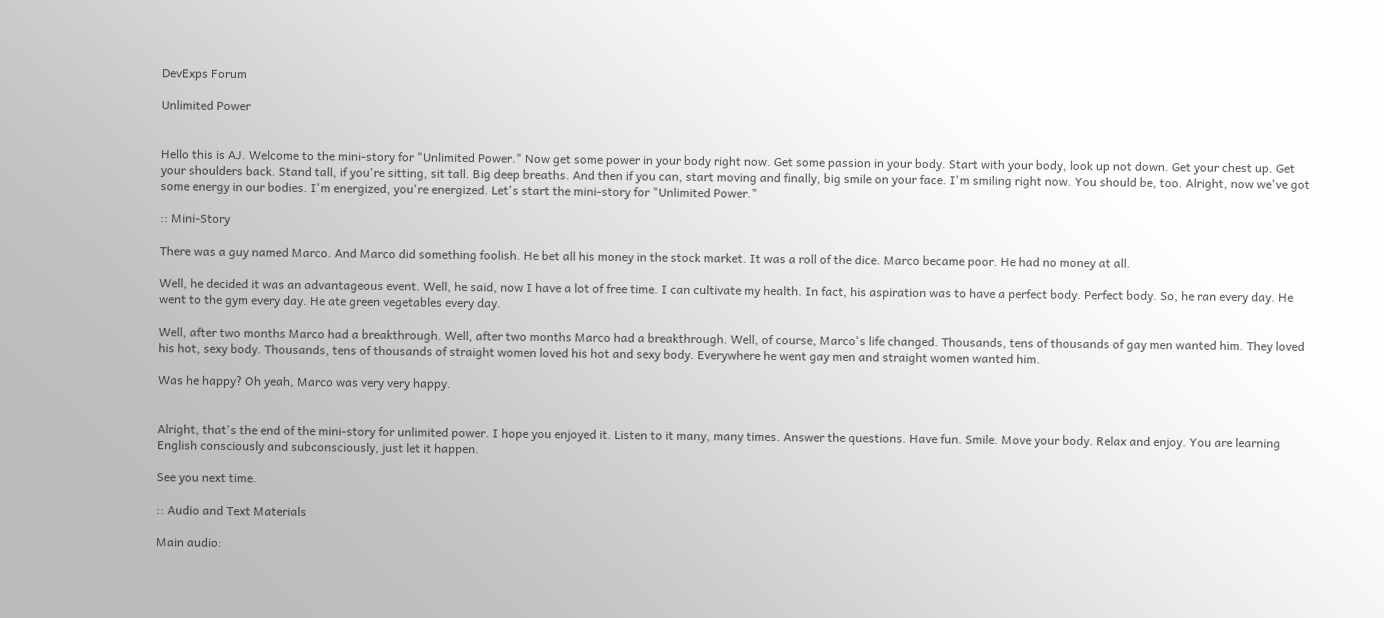DevExps Forum

Unlimited Power


Hello this is AJ. Welcome to the mini‐story for "Unlimited Power." Now get some power in your body right now. Get some passion in your body. Start with your body, look up not down. Get your chest up. Get your shoulders back. Stand tall, if you're sitting, sit tall. Big deep breaths. And then if you can, start moving and finally, big smile on your face. I'm smiling right now. You should be, too. Alright, now we've got some energy in our bodies. I'm energized, you're energized. Let's start the mini‐story for "Unlimited Power."

:: Mini-Story

There was a guy named Marco. And Marco did something foolish. He bet all his money in the stock market. It was a roll of the dice. Marco became poor. He had no money at all.

Well, he decided it was an advantageous event. Well, he said, now I have a lot of free time. I can cultivate my health. In fact, his aspiration was to have a perfect body. Perfect body. So, he ran every day. He went to the gym every day. He ate green vegetables every day.

Well, after two months Marco had a breakthrough. Well, after two months Marco had a breakthrough. Well, of course, Marco's life changed. Thousands, tens of thousands of gay men wanted him. They loved his hot, sexy body. Thousands, tens of thousands of straight women loved his hot and sexy body. Everywhere he went gay men and straight women wanted him.

Was he happy? Oh yeah, Marco was very very happy.


Alright, that's the end of the mini‐story for unlimited power. I hope you enjoyed it. Listen to it many, many times. Answer the questions. Have fun. Smile. Move your body. Relax and enjoy. You are learning English consciously and subconsciously, just let it happen.

See you next time.

:: Audio and Text Materials

Main audio: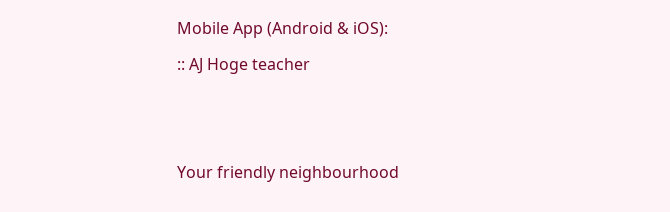Mobile App (Android & iOS):

:: AJ Hoge teacher





Your friendly neighbourhood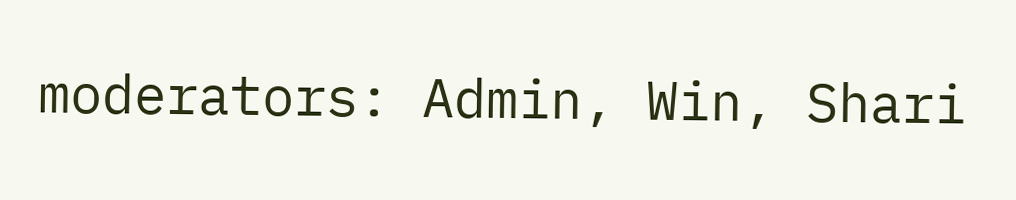moderators: Admin, Win, Shari